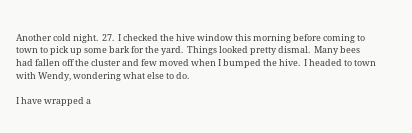Another cold night.  27.  I checked the hive window this morning before coming to town to pick up some bark for the yard.  Things looked pretty dismal.  Many bees had fallen off the cluster and few moved when I bumped the hive.  I headed to town with Wendy, wondering what else to do.

I have wrapped a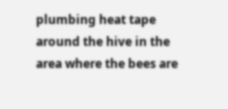plumbing heat tape around the hive in the area where the bees are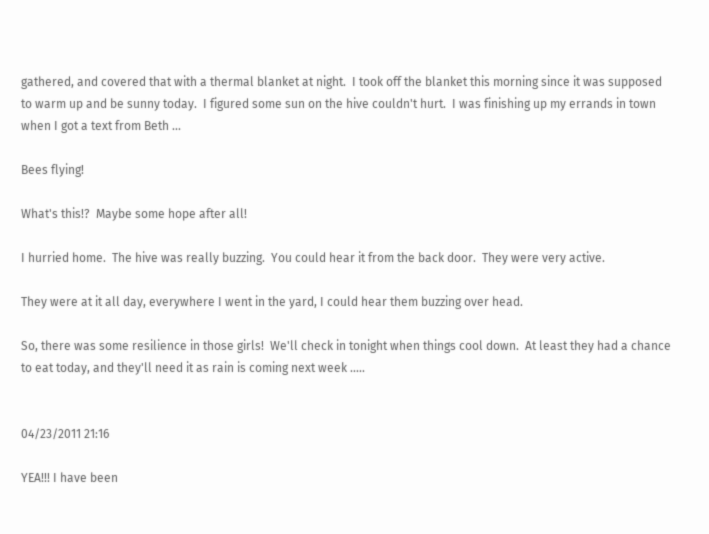gathered, and covered that with a thermal blanket at night.  I took off the blanket this morning since it was supposed to warm up and be sunny today.  I figured some sun on the hive couldn't hurt.  I was finishing up my errands in town when I got a text from Beth ...

Bees flying!

What's this!?  Maybe some hope after all!

I hurried home.  The hive was really buzzing.  You could hear it from the back door.  They were very active.

They were at it all day, everywhere I went in the yard, I could hear them buzzing over head.

So, there was some resilience in those girls!  We'll check in tonight when things cool down.  At least they had a chance to eat today, and they'll need it as rain is coming next week .....


04/23/2011 21:16

YEA!!! I have been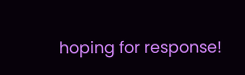hoping for response!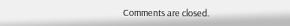Comments are closed.